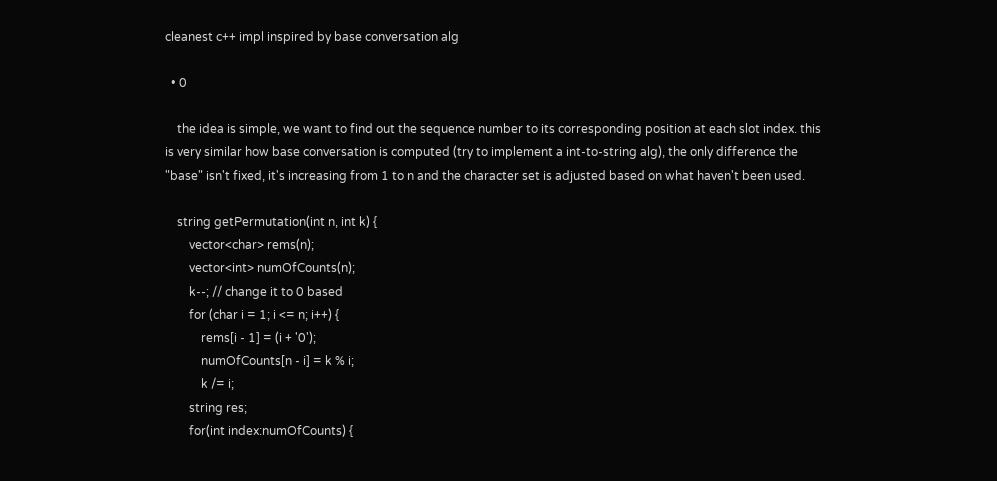cleanest c++ impl inspired by base conversation alg

  • 0

    the idea is simple, we want to find out the sequence number to its corresponding position at each slot index. this is very similar how base conversation is computed (try to implement a int-to-string alg), the only difference the "base" isn't fixed, it's increasing from 1 to n and the character set is adjusted based on what haven't been used.

    string getPermutation(int n, int k) {
        vector<char> rems(n);
        vector<int> numOfCounts(n);
        k--; // change it to 0 based
        for (char i = 1; i <= n; i++) {
            rems[i - 1] = (i + '0');
            numOfCounts[n - i] = k % i;
            k /= i;
        string res;
        for(int index:numOfCounts) {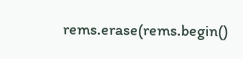rems.erase(rems.begin()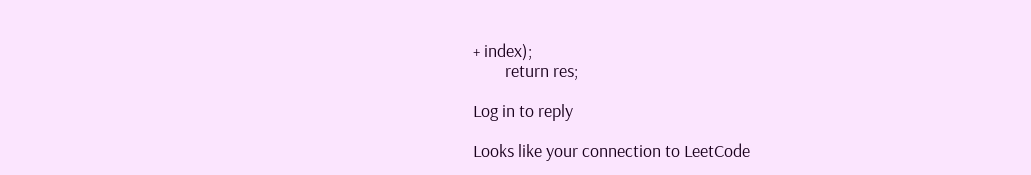+ index);
        return res;

Log in to reply

Looks like your connection to LeetCode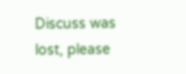Discuss was lost, please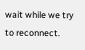wait while we try to reconnect.